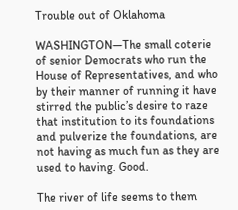Trouble out of Oklahoma

WASHINGTON—The small coterie of senior Democrats who run the House of Representatives, and who by their manner of running it have stirred the public’s desire to raze that institution to its foundations and pulverize the foundations, are not having as much fun as they are used to having. Good.

The river of life seems to them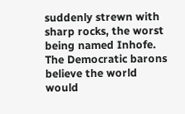suddenly strewn with sharp rocks, the worst being named Inhofe. The Democratic barons believe the world would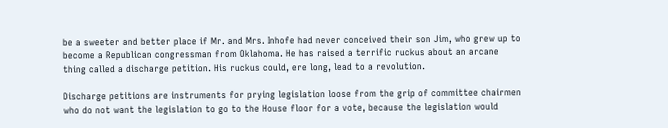be a sweeter and better place if Mr. and Mrs. Inhofe had never conceived their son Jim, who grew up to become a Republican congressman from Oklahoma. He has raised a terrific ruckus about an arcane thing called a discharge petition. His ruckus could, ere long, lead to a revolution.

Discharge petitions are instruments for prying legislation loose from the grip of committee chairmen who do not want the legislation to go to the House floor for a vote, because the legislation would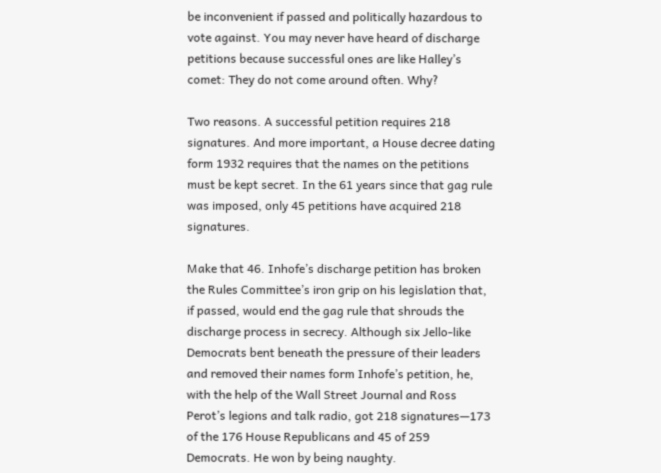be inconvenient if passed and politically hazardous to vote against. You may never have heard of discharge petitions because successful ones are like Halley’s comet: They do not come around often. Why?

Two reasons. A successful petition requires 218 signatures. And more important, a House decree dating form 1932 requires that the names on the petitions must be kept secret. In the 61 years since that gag rule was imposed, only 45 petitions have acquired 218 signatures.

Make that 46. Inhofe’s discharge petition has broken the Rules Committee’s iron grip on his legislation that, if passed, would end the gag rule that shrouds the discharge process in secrecy. Although six Jello-like Democrats bent beneath the pressure of their leaders and removed their names form Inhofe’s petition, he, with the help of the Wall Street Journal and Ross Perot’s legions and talk radio, got 218 signatures—173 of the 176 House Republicans and 45 of 259 Democrats. He won by being naughty.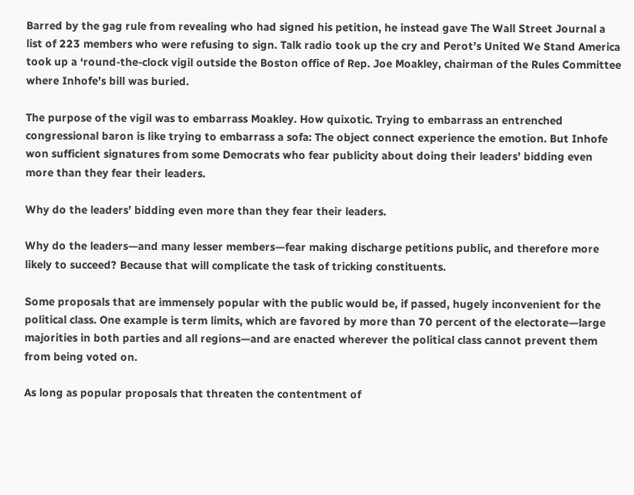Barred by the gag rule from revealing who had signed his petition, he instead gave The Wall Street Journal a list of 223 members who were refusing to sign. Talk radio took up the cry and Perot’s United We Stand America took up a ‘round-the-clock vigil outside the Boston office of Rep. Joe Moakley, chairman of the Rules Committee where Inhofe’s bill was buried.

The purpose of the vigil was to embarrass Moakley. How quixotic. Trying to embarrass an entrenched congressional baron is like trying to embarrass a sofa: The object connect experience the emotion. But Inhofe won sufficient signatures from some Democrats who fear publicity about doing their leaders’ bidding even more than they fear their leaders.

Why do the leaders’ bidding even more than they fear their leaders.

Why do the leaders—and many lesser members—fear making discharge petitions public, and therefore more likely to succeed? Because that will complicate the task of tricking constituents.

Some proposals that are immensely popular with the public would be, if passed, hugely inconvenient for the political class. One example is term limits, which are favored by more than 70 percent of the electorate—large majorities in both parties and all regions—and are enacted wherever the political class cannot prevent them from being voted on.

As long as popular proposals that threaten the contentment of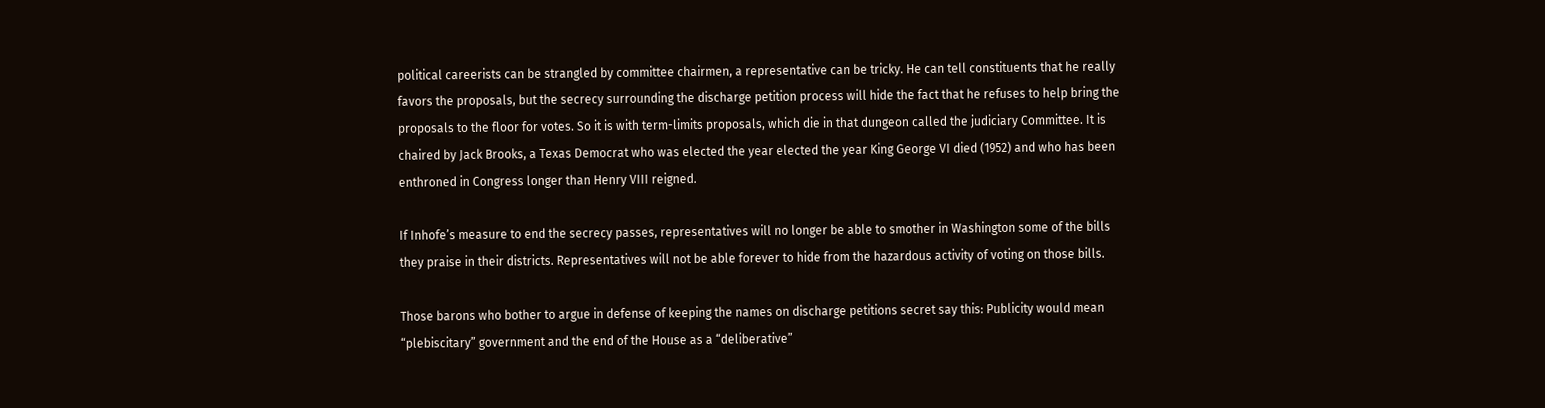political careerists can be strangled by committee chairmen, a representative can be tricky. He can tell constituents that he really favors the proposals, but the secrecy surrounding the discharge petition process will hide the fact that he refuses to help bring the proposals to the floor for votes. So it is with term-limits proposals, which die in that dungeon called the judiciary Committee. It is chaired by Jack Brooks, a Texas Democrat who was elected the year elected the year King George VI died (1952) and who has been enthroned in Congress longer than Henry VIII reigned.

If Inhofe’s measure to end the secrecy passes, representatives will no longer be able to smother in Washington some of the bills they praise in their districts. Representatives will not be able forever to hide from the hazardous activity of voting on those bills.

Those barons who bother to argue in defense of keeping the names on discharge petitions secret say this: Publicity would mean “plebiscitary” government and the end of the House as a “deliberative”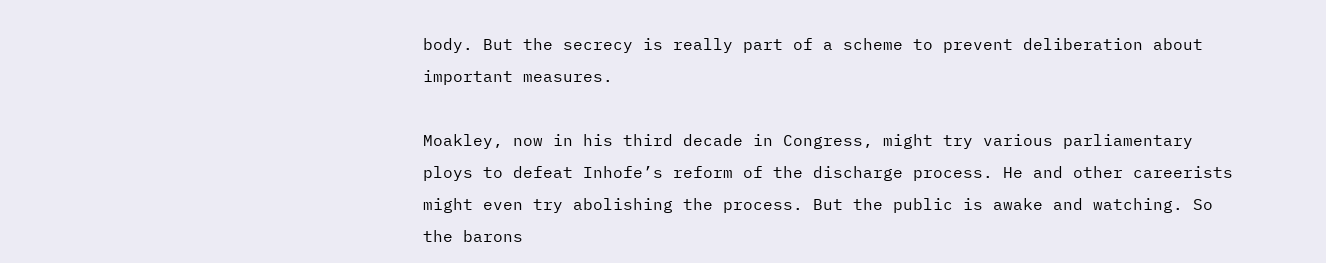body. But the secrecy is really part of a scheme to prevent deliberation about important measures.

Moakley, now in his third decade in Congress, might try various parliamentary ploys to defeat Inhofe’s reform of the discharge process. He and other careerists might even try abolishing the process. But the public is awake and watching. So the barons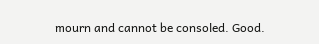mourn and cannot be consoled. Good.